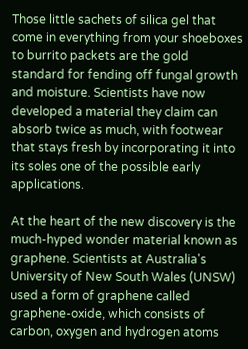Those little sachets of silica gel that come in everything from your shoeboxes to burrito packets are the gold standard for fending off fungal growth and moisture. Scientists have now developed a material they claim can absorb twice as much, with footwear that stays fresh by incorporating it into its soles one of the possible early applications.

At the heart of the new discovery is the much-hyped wonder material known as graphene. Scientists at Australia's University of New South Wales (UNSW) used a form of graphene called graphene-oxide, which consists of carbon, oxygen and hydrogen atoms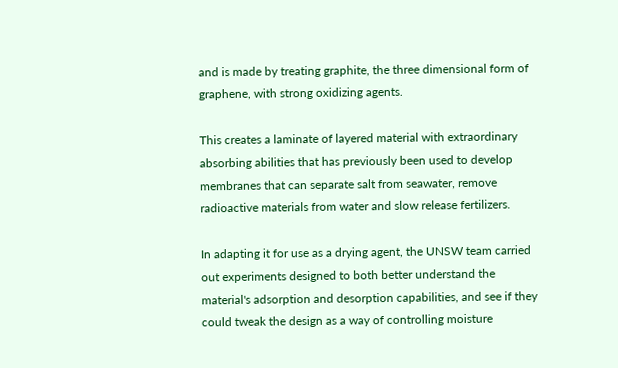and is made by treating graphite, the three dimensional form of graphene, with strong oxidizing agents.

This creates a laminate of layered material with extraordinary absorbing abilities that has previously been used to develop membranes that can separate salt from seawater, remove radioactive materials from water and slow release fertilizers.

In adapting it for use as a drying agent, the UNSW team carried out experiments designed to both better understand the material's adsorption and desorption capabilities, and see if they could tweak the design as a way of controlling moisture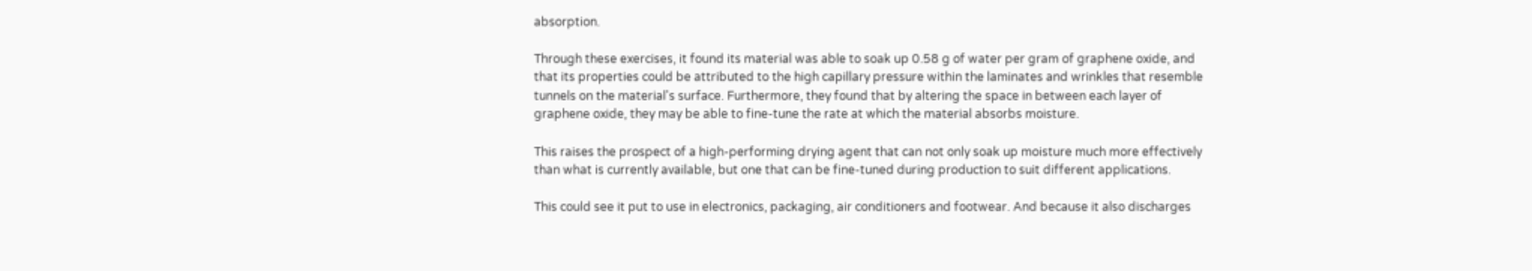absorption.

Through these exercises, it found its material was able to soak up 0.58 g of water per gram of graphene oxide, and that its properties could be attributed to the high capillary pressure within the laminates and wrinkles that resemble tunnels on the material's surface. Furthermore, they found that by altering the space in between each layer of graphene oxide, they may be able to fine-tune the rate at which the material absorbs moisture.

This raises the prospect of a high-performing drying agent that can not only soak up moisture much more effectively than what is currently available, but one that can be fine-tuned during production to suit different applications.

This could see it put to use in electronics, packaging, air conditioners and footwear. And because it also discharges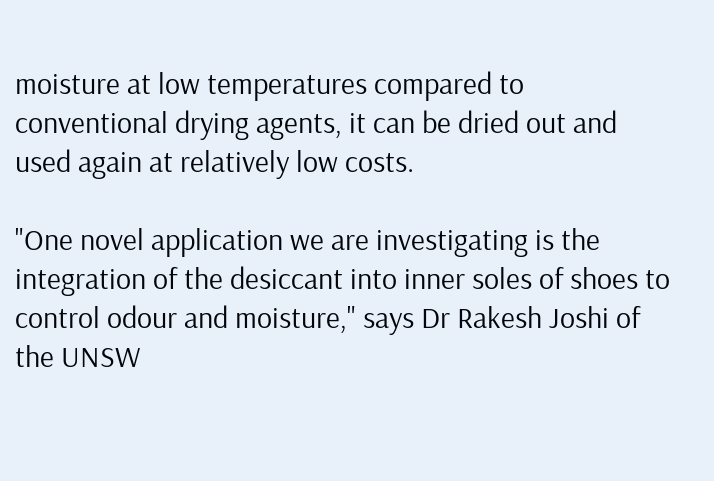moisture at low temperatures compared to conventional drying agents, it can be dried out and used again at relatively low costs.

"One novel application we are investigating is the integration of the desiccant into inner soles of shoes to control odour and moisture," says Dr Rakesh Joshi of the UNSW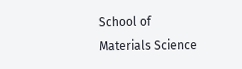School of Materials Science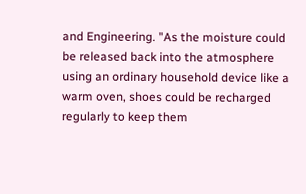and Engineering. "As the moisture could be released back into the atmosphere using an ordinary household device like a warm oven, shoes could be recharged regularly to keep them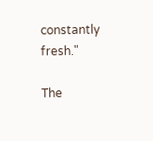constantly fresh."

The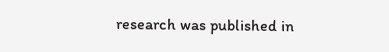research was published in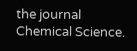the journal Chemical Science.